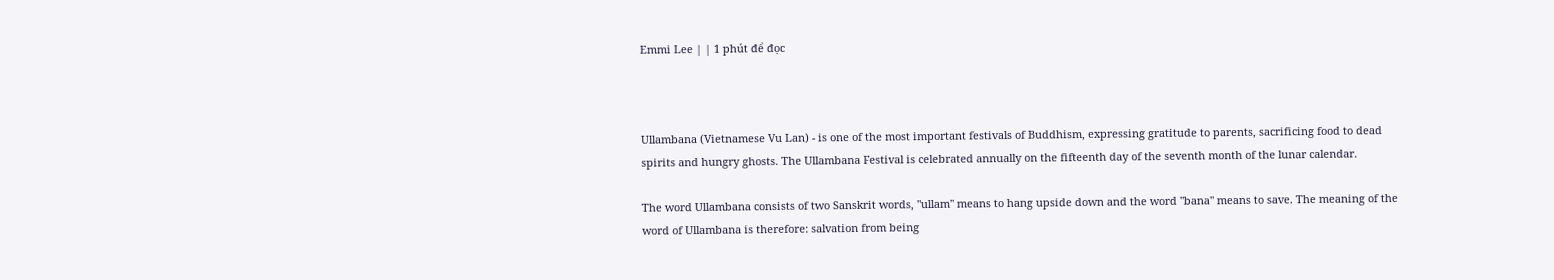Emmi Lee | | 1 phút để đọc



Ullambana (Vietnamese Vu Lan) - is one of the most important festivals of Buddhism, expressing gratitude to parents, sacrificing food to dead spirits and hungry ghosts. The Ullambana Festival is celebrated annually on the fifteenth day of the seventh month of the lunar calendar.

The word Ullambana consists of two Sanskrit words, "ullam" means to hang upside down and the word "bana" means to save. The meaning of the word of Ullambana is therefore: salvation from being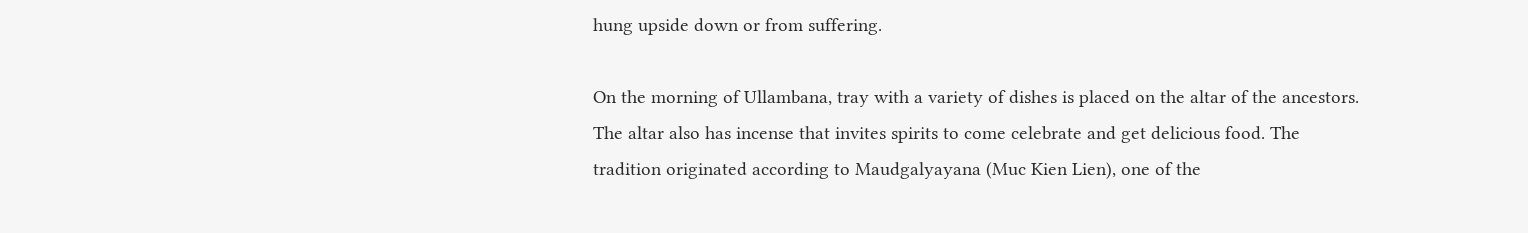hung upside down or from suffering.

On the morning of Ullambana, tray with a variety of dishes is placed on the altar of the ancestors. The altar also has incense that invites spirits to come celebrate and get delicious food. The tradition originated according to Maudgalyayana (Muc Kien Lien), one of the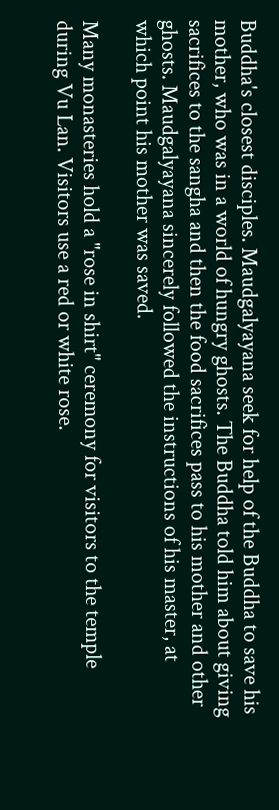Buddha's closest disciples. Maudgalyayana seek for help of the Buddha to save his mother, who was in a world of hungry ghosts. The Buddha told him about giving sacrifices to the sangha and then the food sacrifices pass to his mother and other ghosts. Maudgalyayana sincerely followed the instructions of his master, at which point his mother was saved.

Many monasteries hold a "rose in shirt" ceremony for visitors to the temple during Vu Lan. Visitors use a red or white rose.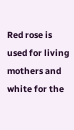Red rose is used for living mothers and white for the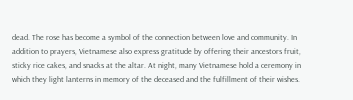dead. The rose has become a symbol of the connection between love and community. In addition to prayers, Vietnamese also express gratitude by offering their ancestors fruit, sticky rice cakes, and snacks at the altar. At night, many Vietnamese hold a ceremony in which they light lanterns in memory of the deceased and the fulfillment of their wishes.